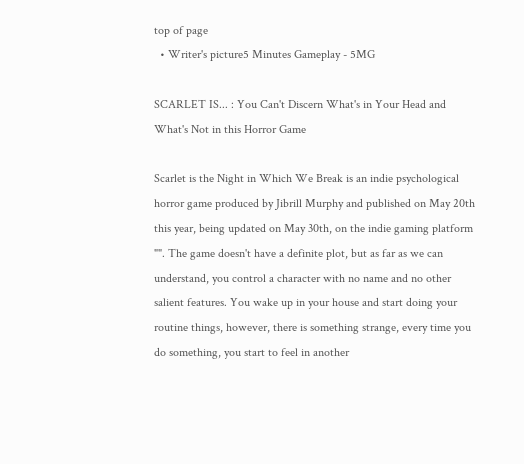top of page
  • Writer's picture5 Minutes Gameplay - 5MG

SCARLET IS... : You Can't Discern What's in Your Head and What's Not in this Horror Game

Scarlet is the Night in Which We Break is an indie psychological horror game produced by Jibrill Murphy and published on May 20th this year, being updated on May 30th, on the indie gaming platform "". The game doesn't have a definite plot, but as far as we can understand, you control a character with no name and no other salient features. You wake up in your house and start doing your routine things, however, there is something strange, every time you do something, you start to feel in another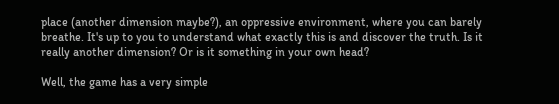place (another dimension maybe?), an oppressive environment, where you can barely breathe. It's up to you to understand what exactly this is and discover the truth. Is it really another dimension? Or is it something in your own head?

Well, the game has a very simple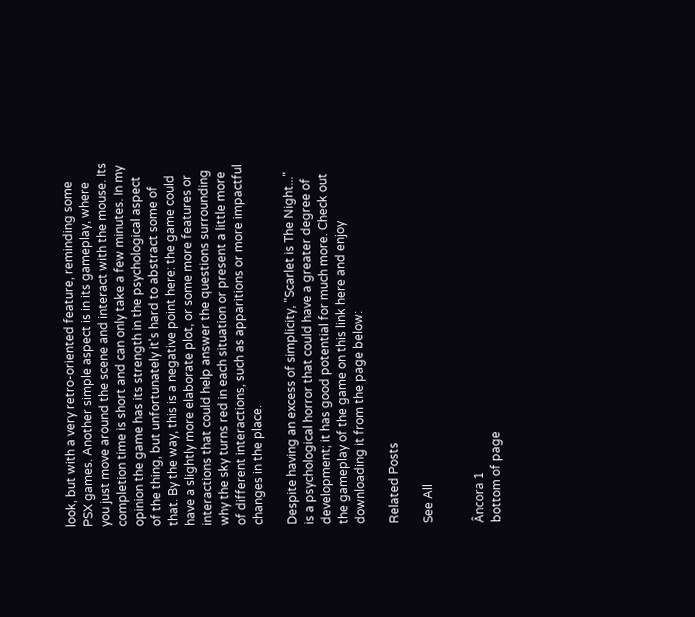look, but with a very retro-oriented feature, reminding some PSX games. Another simple aspect is in its gameplay, where you just move around the scene and interact with the mouse. Its completion time is short and can only take a few minutes. In my opinion the game has its strength in the psychological aspect of the thing, but unfortunately it's hard to abstract some of that. By the way, this is a negative point here: the game could have a slightly more elaborate plot, or some more features or interactions that could help answer the questions surrounding why the sky turns red in each situation or present a little more of different interactions, such as apparitions or more impactful changes in the place.

Despite having an excess of simplicity, "Scarlet is The Night..." is a psychological horror that could have a greater degree of development; it has good potential for much more. Check out the gameplay of the game on this link here and enjoy downloading it from the page below:

Related Posts

See All


Âncora 1
bottom of page